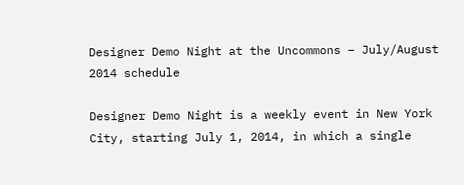Designer Demo Night at the Uncommons – July/August 2014 schedule

Designer Demo Night is a weekly event in New York City, starting July 1, 2014, in which a single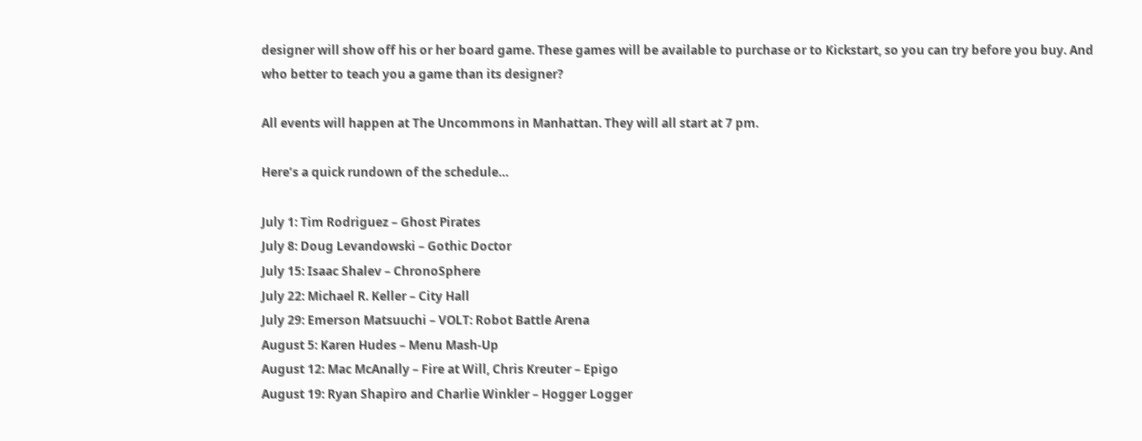designer will show off his or her board game. These games will be available to purchase or to Kickstart, so you can try before you buy. And who better to teach you a game than its designer?

All events will happen at The Uncommons in Manhattan. They will all start at 7 pm.

Here’s a quick rundown of the schedule…

July 1: Tim Rodriguez – Ghost Pirates
July 8: Doug Levandowski – Gothic Doctor
July 15: Isaac Shalev – ChronoSphere
July 22: Michael R. Keller – City Hall
July 29: Emerson Matsuuchi – VOLT: Robot Battle Arena
August 5: Karen Hudes – Menu Mash-Up
August 12: Mac McAnally – Fire at Will, Chris Kreuter – Epigo
August 19: Ryan Shapiro and Charlie Winkler – Hogger Logger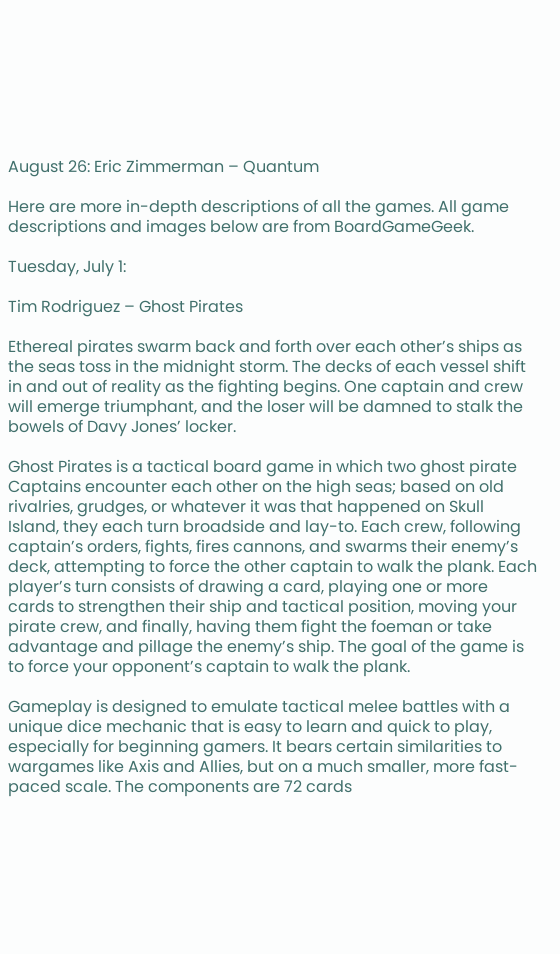August 26: Eric Zimmerman – Quantum

Here are more in-depth descriptions of all the games. All game descriptions and images below are from BoardGameGeek.

Tuesday, July 1:

Tim Rodriguez – Ghost Pirates

Ethereal pirates swarm back and forth over each other’s ships as the seas toss in the midnight storm. The decks of each vessel shift in and out of reality as the fighting begins. One captain and crew will emerge triumphant, and the loser will be damned to stalk the bowels of Davy Jones’ locker.

Ghost Pirates is a tactical board game in which two ghost pirate Captains encounter each other on the high seas; based on old rivalries, grudges, or whatever it was that happened on Skull Island, they each turn broadside and lay-to. Each crew, following captain’s orders, fights, fires cannons, and swarms their enemy’s deck, attempting to force the other captain to walk the plank. Each player’s turn consists of drawing a card, playing one or more cards to strengthen their ship and tactical position, moving your pirate crew, and finally, having them fight the foeman or take advantage and pillage the enemy’s ship. The goal of the game is to force your opponent’s captain to walk the plank.

Gameplay is designed to emulate tactical melee battles with a unique dice mechanic that is easy to learn and quick to play, especially for beginning gamers. It bears certain similarities to wargames like Axis and Allies, but on a much smaller, more fast-paced scale. The components are 72 cards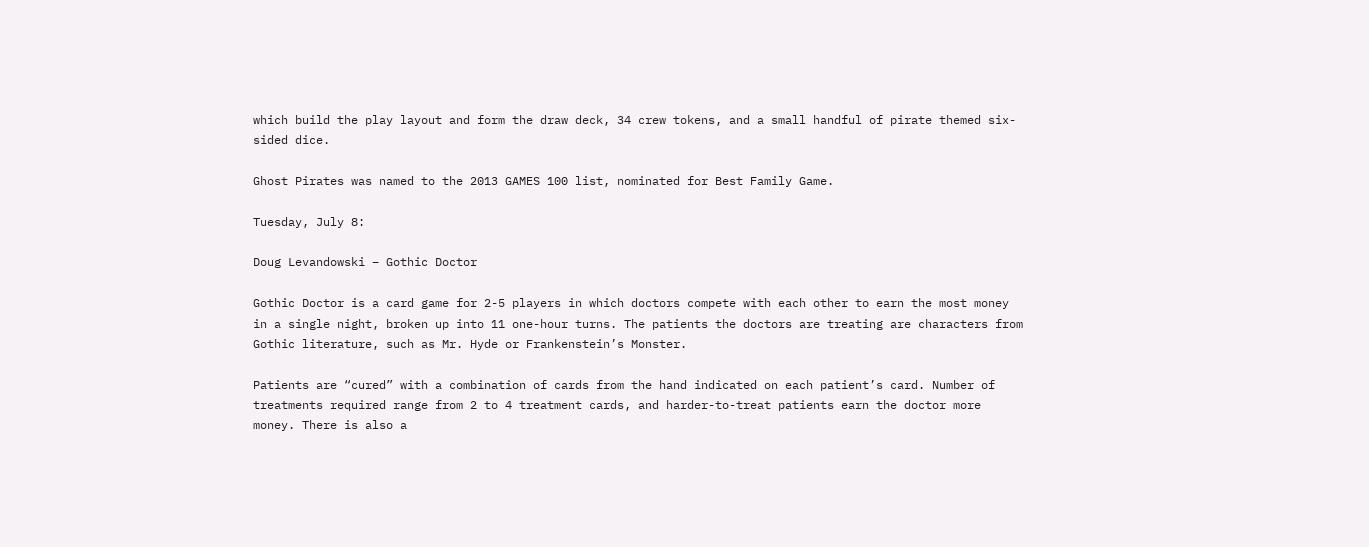which build the play layout and form the draw deck, 34 crew tokens, and a small handful of pirate themed six-sided dice.

Ghost Pirates was named to the 2013 GAMES 100 list, nominated for Best Family Game.

Tuesday, July 8:

Doug Levandowski – Gothic Doctor

Gothic Doctor is a card game for 2-5 players in which doctors compete with each other to earn the most money in a single night, broken up into 11 one-hour turns. The patients the doctors are treating are characters from Gothic literature, such as Mr. Hyde or Frankenstein’s Monster.

Patients are “cured” with a combination of cards from the hand indicated on each patient’s card. Number of treatments required range from 2 to 4 treatment cards, and harder-to-treat patients earn the doctor more money. There is also a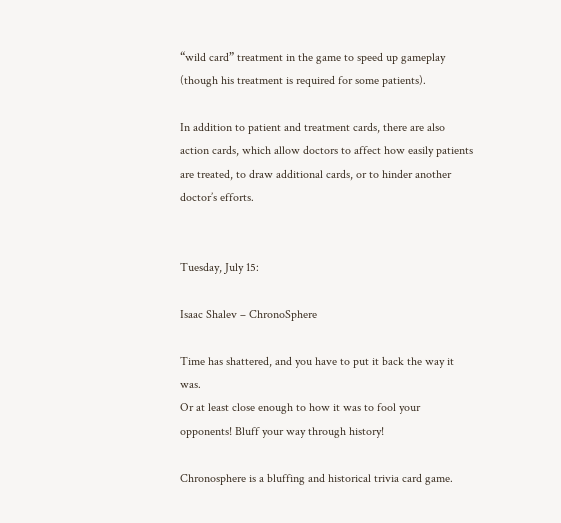“wild card” treatment in the game to speed up gameplay (though his treatment is required for some patients).

In addition to patient and treatment cards, there are also action cards, which allow doctors to affect how easily patients are treated, to draw additional cards, or to hinder another doctor’s efforts.


Tuesday, July 15:

Isaac Shalev – ChronoSphere

Time has shattered, and you have to put it back the way it was.
Or at least close enough to how it was to fool your opponents! Bluff your way through history!

Chronosphere is a bluffing and historical trivia card game.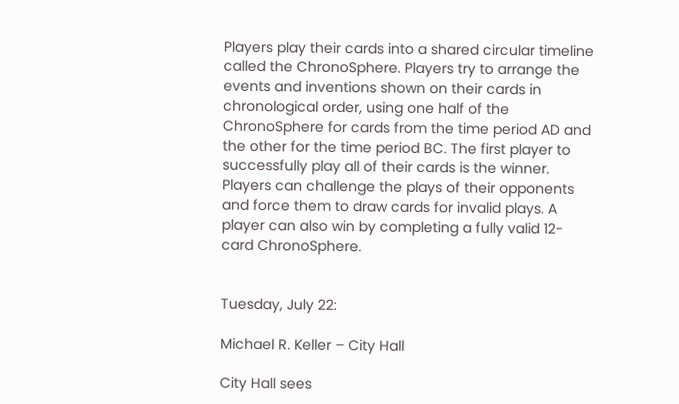Players play their cards into a shared circular timeline called the ChronoSphere. Players try to arrange the events and inventions shown on their cards in chronological order, using one half of the ChronoSphere for cards from the time period AD and the other for the time period BC. The first player to successfully play all of their cards is the winner. Players can challenge the plays of their opponents and force them to draw cards for invalid plays. A player can also win by completing a fully valid 12-card ChronoSphere.


Tuesday, July 22:

Michael R. Keller – City Hall

City Hall sees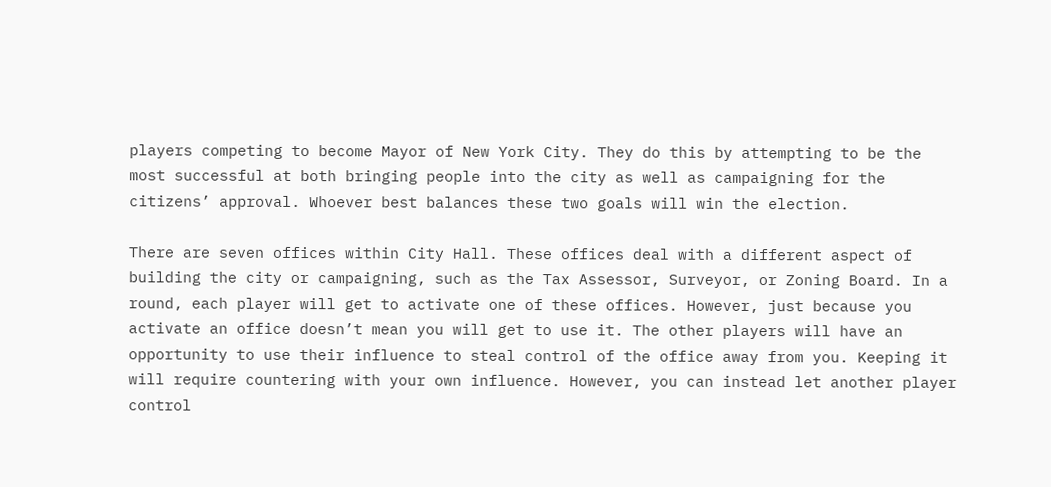players competing to become Mayor of New York City. They do this by attempting to be the most successful at both bringing people into the city as well as campaigning for the citizens’ approval. Whoever best balances these two goals will win the election.

There are seven offices within City Hall. These offices deal with a different aspect of building the city or campaigning, such as the Tax Assessor, Surveyor, or Zoning Board. In a round, each player will get to activate one of these offices. However, just because you activate an office doesn’t mean you will get to use it. The other players will have an opportunity to use their influence to steal control of the office away from you. Keeping it will require countering with your own influence. However, you can instead let another player control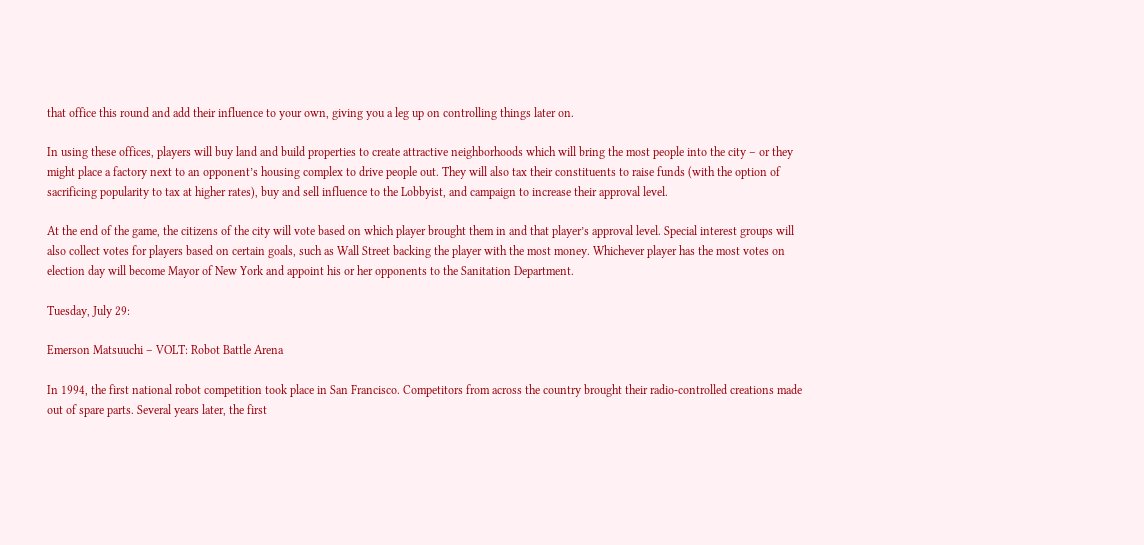that office this round and add their influence to your own, giving you a leg up on controlling things later on.

In using these offices, players will buy land and build properties to create attractive neighborhoods which will bring the most people into the city – or they might place a factory next to an opponent’s housing complex to drive people out. They will also tax their constituents to raise funds (with the option of sacrificing popularity to tax at higher rates), buy and sell influence to the Lobbyist, and campaign to increase their approval level.

At the end of the game, the citizens of the city will vote based on which player brought them in and that player’s approval level. Special interest groups will also collect votes for players based on certain goals, such as Wall Street backing the player with the most money. Whichever player has the most votes on election day will become Mayor of New York and appoint his or her opponents to the Sanitation Department.

Tuesday, July 29:

Emerson Matsuuchi – VOLT: Robot Battle Arena

In 1994, the first national robot competition took place in San Francisco. Competitors from across the country brought their radio-controlled creations made out of spare parts. Several years later, the first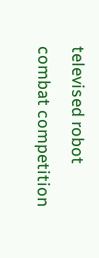televised robot combat competition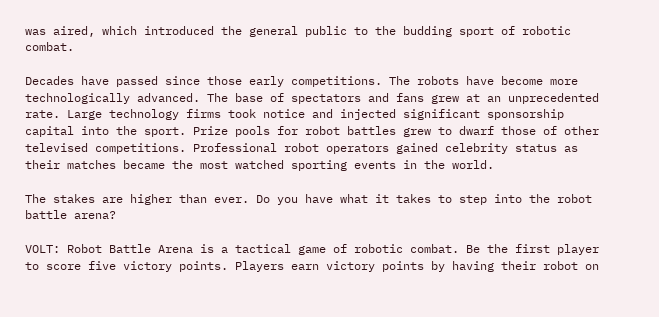was aired, which introduced the general public to the budding sport of robotic combat.

Decades have passed since those early competitions. The robots have become more technologically advanced. The base of spectators and fans grew at an unprecedented rate. Large technology firms took notice and injected significant sponsorship capital into the sport. Prize pools for robot battles grew to dwarf those of other televised competitions. Professional robot operators gained celebrity status as their matches became the most watched sporting events in the world.

The stakes are higher than ever. Do you have what it takes to step into the robot battle arena?

VOLT: Robot Battle Arena is a tactical game of robotic combat. Be the first player to score five victory points. Players earn victory points by having their robot on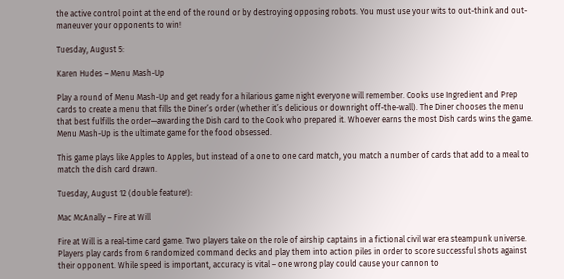the active control point at the end of the round or by destroying opposing robots. You must use your wits to out-think and out-maneuver your opponents to win!

Tuesday, August 5:

Karen Hudes – Menu Mash-Up

Play a round of Menu Mash-Up and get ready for a hilarious game night everyone will remember. Cooks use Ingredient and Prep cards to create a menu that fills the Diner’s order (whether it’s delicious or downright off-the-wall). The Diner chooses the menu that best fulfills the order—awarding the Dish card to the Cook who prepared it. Whoever earns the most Dish cards wins the game. Menu Mash-Up is the ultimate game for the food obsessed.

This game plays like Apples to Apples, but instead of a one to one card match, you match a number of cards that add to a meal to match the dish card drawn.

Tuesday, August 12 (double feature!):

Mac McAnally – Fire at Will

Fire at Will is a real-time card game. Two players take on the role of airship captains in a fictional civil war era steampunk universe. Players play cards from 6 randomized command decks and play them into action piles in order to score successful shots against their opponent. While speed is important, accuracy is vital – one wrong play could cause your cannon to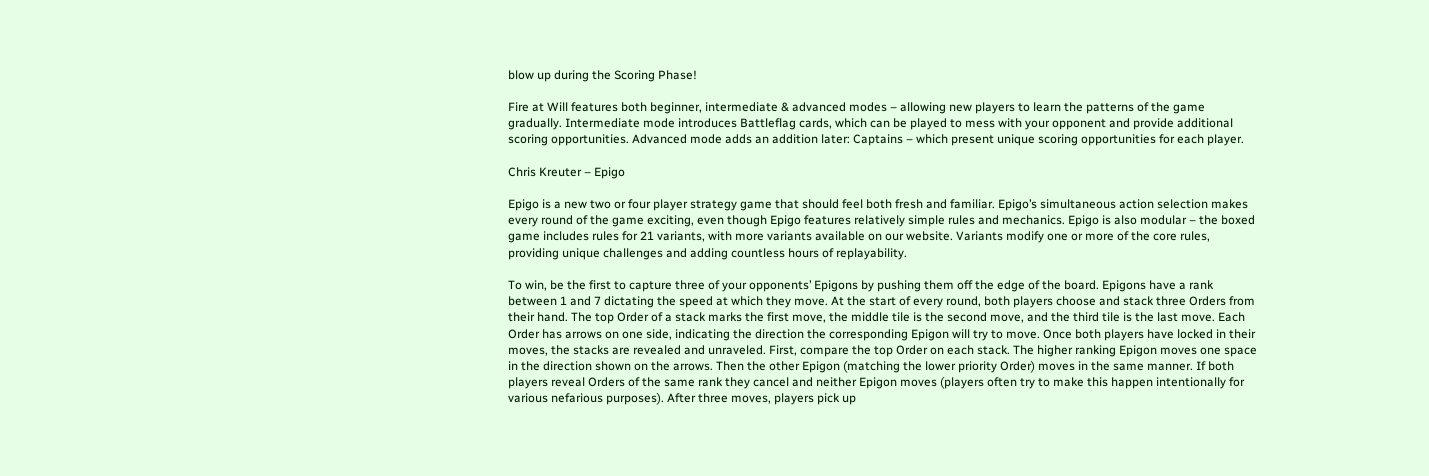blow up during the Scoring Phase!

Fire at Will features both beginner, intermediate & advanced modes – allowing new players to learn the patterns of the game gradually. Intermediate mode introduces Battleflag cards, which can be played to mess with your opponent and provide additional scoring opportunities. Advanced mode adds an addition later: Captains – which present unique scoring opportunities for each player.

Chris Kreuter – Epigo

Epigo is a new two or four player strategy game that should feel both fresh and familiar. Epigo’s simultaneous action selection makes every round of the game exciting, even though Epigo features relatively simple rules and mechanics. Epigo is also modular – the boxed game includes rules for 21 variants, with more variants available on our website. Variants modify one or more of the core rules, providing unique challenges and adding countless hours of replayability.

To win, be the first to capture three of your opponents’ Epigons by pushing them off the edge of the board. Epigons have a rank between 1 and 7 dictating the speed at which they move. At the start of every round, both players choose and stack three Orders from their hand. The top Order of a stack marks the first move, the middle tile is the second move, and the third tile is the last move. Each Order has arrows on one side, indicating the direction the corresponding Epigon will try to move. Once both players have locked in their moves, the stacks are revealed and unraveled. First, compare the top Order on each stack. The higher ranking Epigon moves one space in the direction shown on the arrows. Then the other Epigon (matching the lower priority Order) moves in the same manner. If both players reveal Orders of the same rank they cancel and neither Epigon moves (players often try to make this happen intentionally for various nefarious purposes). After three moves, players pick up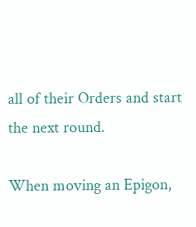all of their Orders and start the next round.

When moving an Epigon,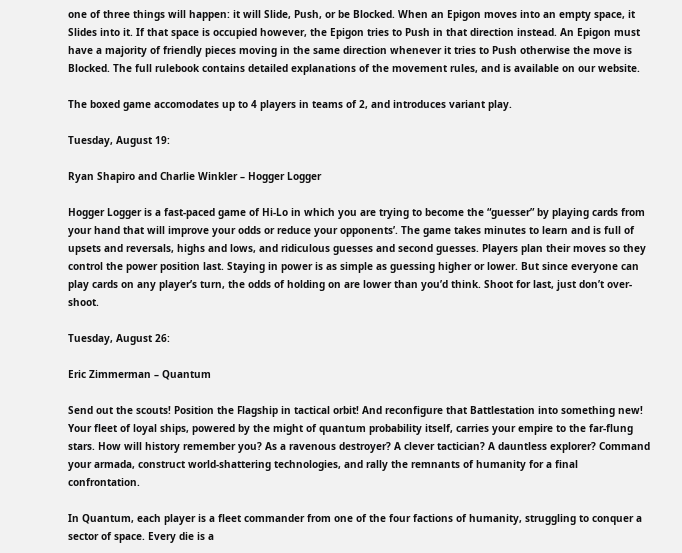one of three things will happen: it will Slide, Push, or be Blocked. When an Epigon moves into an empty space, it Slides into it. If that space is occupied however, the Epigon tries to Push in that direction instead. An Epigon must have a majority of friendly pieces moving in the same direction whenever it tries to Push otherwise the move is Blocked. The full rulebook contains detailed explanations of the movement rules, and is available on our website.

The boxed game accomodates up to 4 players in teams of 2, and introduces variant play.

Tuesday, August 19:

Ryan Shapiro and Charlie Winkler – Hogger Logger

Hogger Logger is a fast-paced game of Hi-Lo in which you are trying to become the “guesser” by playing cards from your hand that will improve your odds or reduce your opponents’. The game takes minutes to learn and is full of upsets and reversals, highs and lows, and ridiculous guesses and second guesses. Players plan their moves so they control the power position last. Staying in power is as simple as guessing higher or lower. But since everyone can play cards on any player’s turn, the odds of holding on are lower than you’d think. Shoot for last, just don’t over-shoot.

Tuesday, August 26:

Eric Zimmerman – Quantum

Send out the scouts! Position the Flagship in tactical orbit! And reconfigure that Battlestation into something new! Your fleet of loyal ships, powered by the might of quantum probability itself, carries your empire to the far-flung stars. How will history remember you? As a ravenous destroyer? A clever tactician? A dauntless explorer? Command your armada, construct world-shattering technologies, and rally the remnants of humanity for a final confrontation.

In Quantum, each player is a fleet commander from one of the four factions of humanity, struggling to conquer a sector of space. Every die is a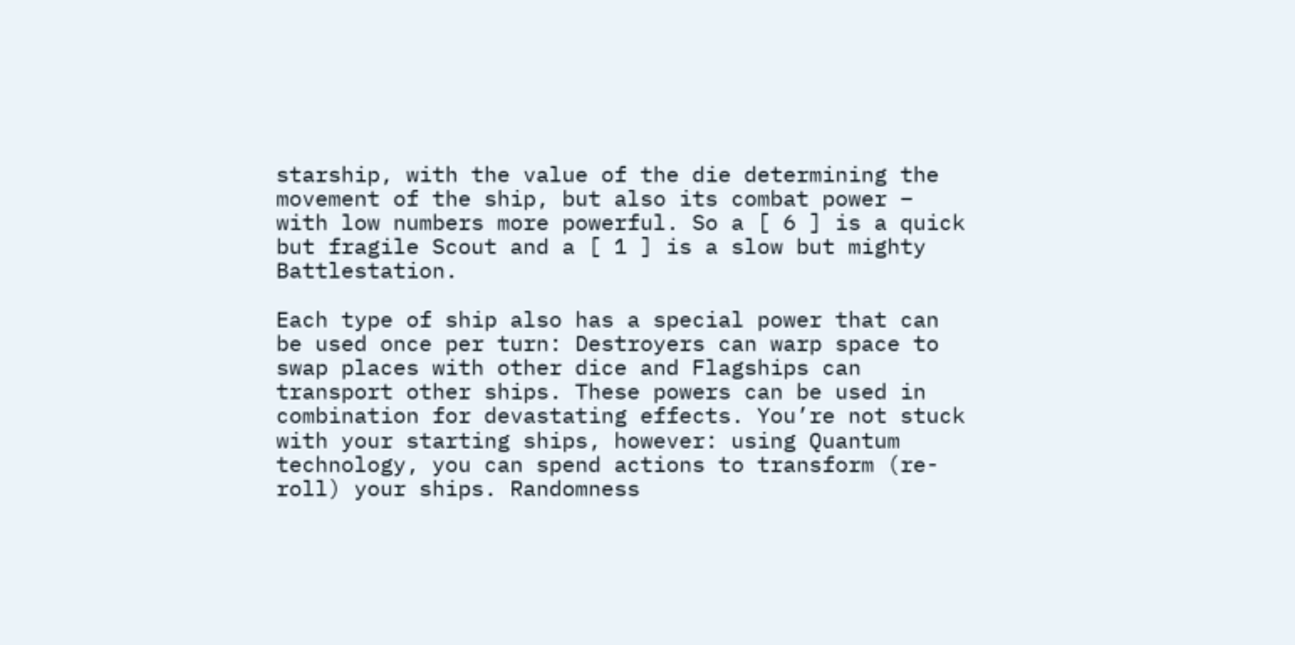starship, with the value of the die determining the movement of the ship, but also its combat power – with low numbers more powerful. So a [ 6 ] is a quick but fragile Scout and a [ 1 ] is a slow but mighty Battlestation.

Each type of ship also has a special power that can be used once per turn: Destroyers can warp space to swap places with other dice and Flagships can transport other ships. These powers can be used in combination for devastating effects. You’re not stuck with your starting ships, however: using Quantum technology, you can spend actions to transform (re-roll) your ships. Randomness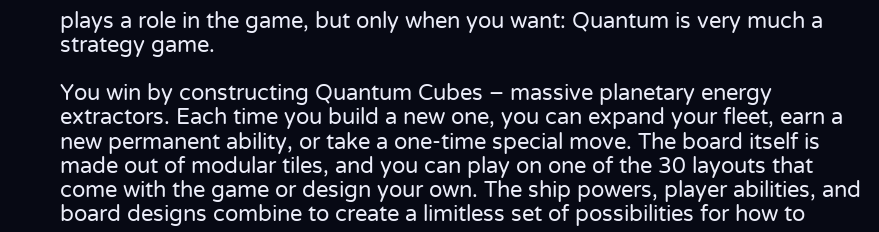plays a role in the game, but only when you want: Quantum is very much a strategy game.

You win by constructing Quantum Cubes – massive planetary energy extractors. Each time you build a new one, you can expand your fleet, earn a new permanent ability, or take a one-time special move. The board itself is made out of modular tiles, and you can play on one of the 30 layouts that come with the game or design your own. The ship powers, player abilities, and board designs combine to create a limitless set of possibilities for how to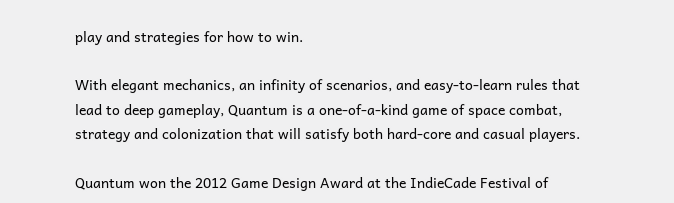play and strategies for how to win.

With elegant mechanics, an infinity of scenarios, and easy-to-learn rules that lead to deep gameplay, Quantum is a one-of-a-kind game of space combat, strategy and colonization that will satisfy both hard-core and casual players.

Quantum won the 2012 Game Design Award at the IndieCade Festival of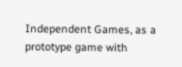Independent Games, as a prototype game with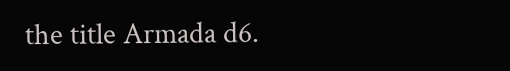the title Armada d6.